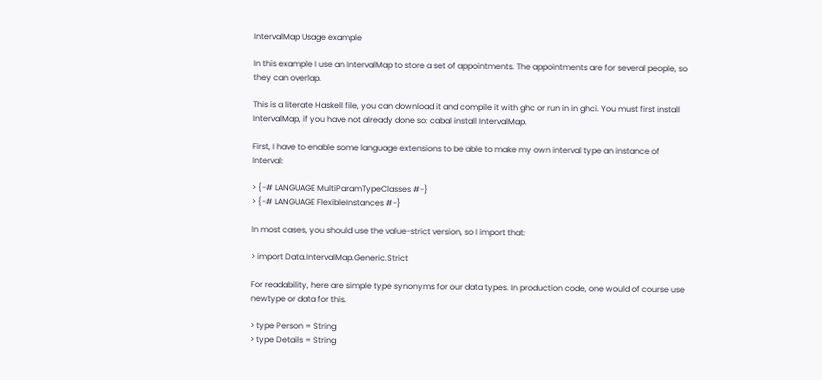IntervalMap Usage example

In this example I use an IntervalMap to store a set of appointments. The appointments are for several people, so they can overlap.

This is a literate Haskell file, you can download it and compile it with ghc or run in in ghci. You must first install IntervalMap, if you have not already done so: cabal install IntervalMap.

First, I have to enable some language extensions to be able to make my own interval type an instance of Interval:

> {-# LANGUAGE MultiParamTypeClasses #-}
> {-# LANGUAGE FlexibleInstances #-}

In most cases, you should use the value-strict version, so I import that:

> import Data.IntervalMap.Generic.Strict

For readability, here are simple type synonyms for our data types. In production code, one would of course use newtype or data for this.

> type Person = String
> type Details = String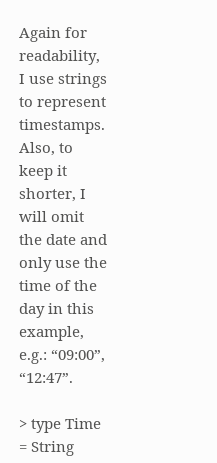Again for readability, I use strings to represent timestamps. Also, to keep it shorter, I will omit the date and only use the time of the day in this example, e.g.: “09:00”, “12:47”.

> type Time = String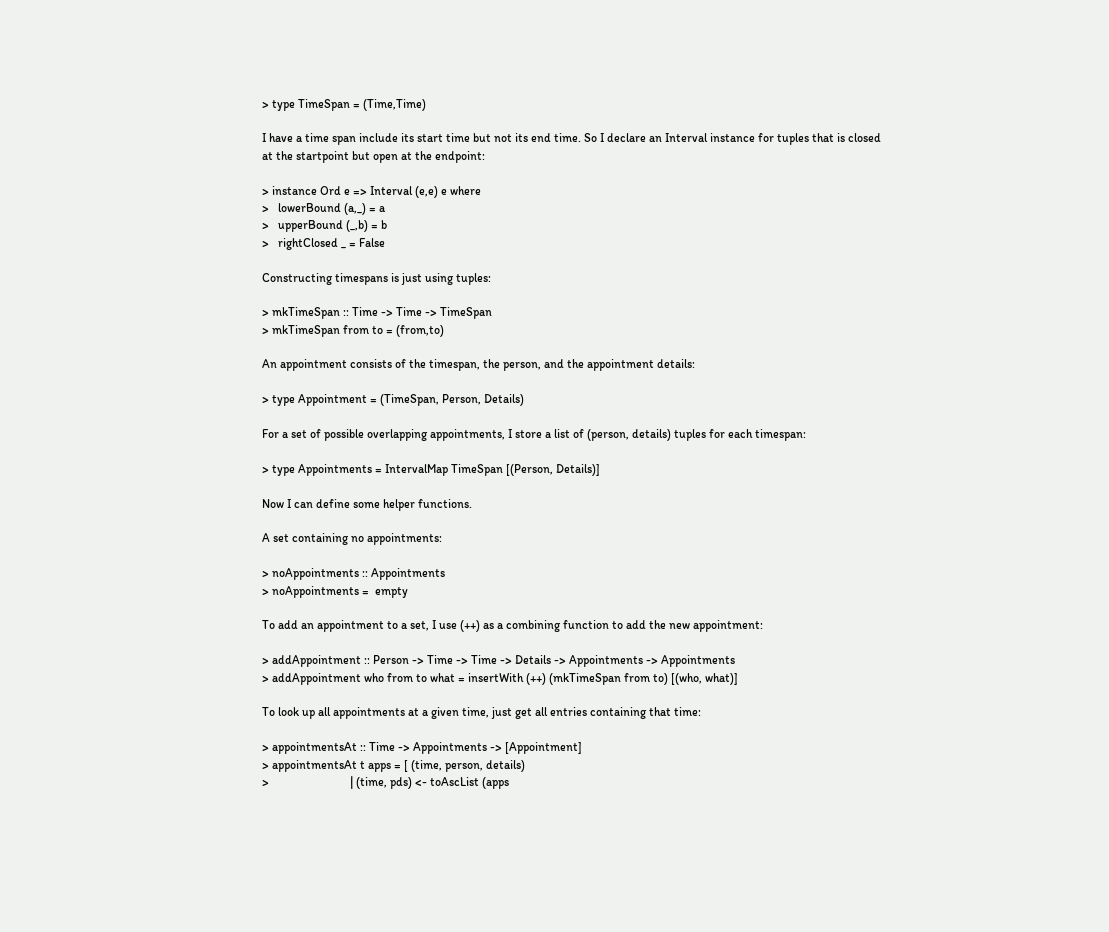> type TimeSpan = (Time,Time)

I have a time span include its start time but not its end time. So I declare an Interval instance for tuples that is closed at the startpoint but open at the endpoint:

> instance Ord e => Interval (e,e) e where
>   lowerBound (a,_) = a
>   upperBound (_,b) = b
>   rightClosed _ = False

Constructing timespans is just using tuples:

> mkTimeSpan :: Time -> Time -> TimeSpan
> mkTimeSpan from to = (from,to)

An appointment consists of the timespan, the person, and the appointment details:

> type Appointment = (TimeSpan, Person, Details)

For a set of possible overlapping appointments, I store a list of (person, details) tuples for each timespan:

> type Appointments = IntervalMap TimeSpan [(Person, Details)]

Now I can define some helper functions.

A set containing no appointments:

> noAppointments :: Appointments
> noAppointments =  empty

To add an appointment to a set, I use (++) as a combining function to add the new appointment:

> addAppointment :: Person -> Time -> Time -> Details -> Appointments -> Appointments
> addAppointment who from to what = insertWith (++) (mkTimeSpan from to) [(who, what)]

To look up all appointments at a given time, just get all entries containing that time:

> appointmentsAt :: Time -> Appointments -> [Appointment]
> appointmentsAt t apps = [ (time, person, details)
>                           | (time, pds) <- toAscList (apps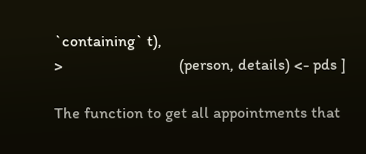`containing` t),
>                             (person, details) <- pds ]

The function to get all appointments that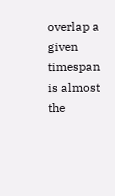overlap a given timespan is almost the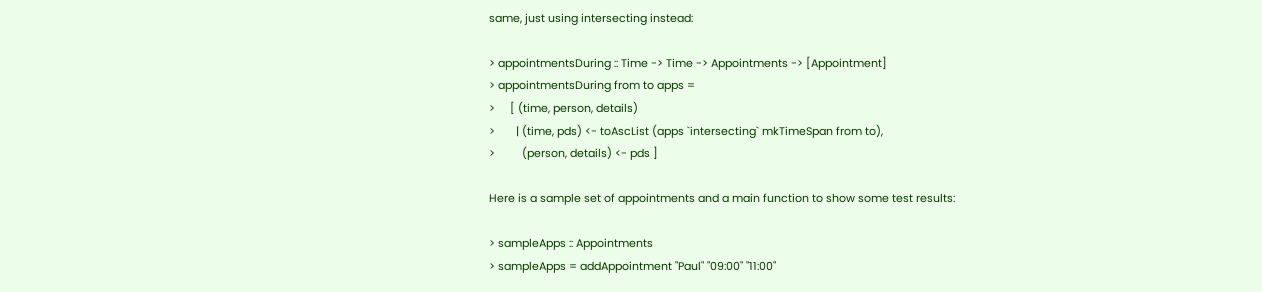same, just using intersecting instead:

> appointmentsDuring :: Time -> Time -> Appointments -> [Appointment]
> appointmentsDuring from to apps =
>     [ (time, person, details)
>       | (time, pds) <- toAscList (apps `intersecting` mkTimeSpan from to),
>         (person, details) <- pds ]

Here is a sample set of appointments and a main function to show some test results:

> sampleApps :: Appointments
> sampleApps = addAppointment "Paul" "09:00" "11:00"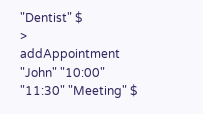"Dentist" $
>              addAppointment "John" "10:00" "11:30" "Meeting" $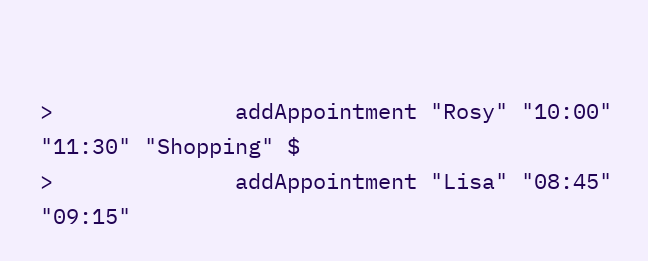>              addAppointment "Rosy" "10:00" "11:30" "Shopping" $
>              addAppointment "Lisa" "08:45" "09:15"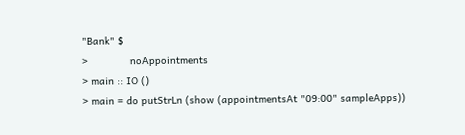"Bank" $
>              noAppointments
> main :: IO ()
> main = do putStrLn (show (appointmentsAt "09:00" sampleApps))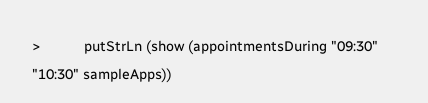>           putStrLn (show (appointmentsDuring "09:30" "10:30" sampleApps))